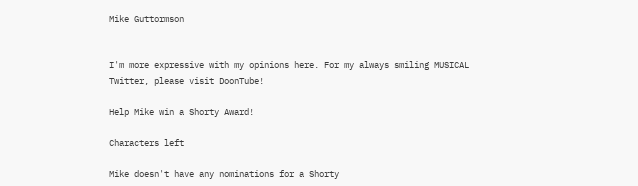Mike Guttormson


I'm more expressive with my opinions here. For my always smiling MUSICAL Twitter, please visit DoonTube!

Help Mike win a Shorty Award!

Characters left

Mike doesn't have any nominations for a Shorty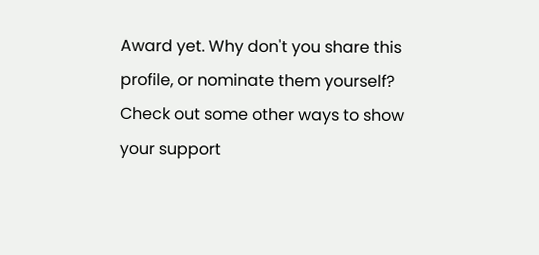Award yet. Why don't you share this profile, or nominate them yourself? Check out some other ways to show your support